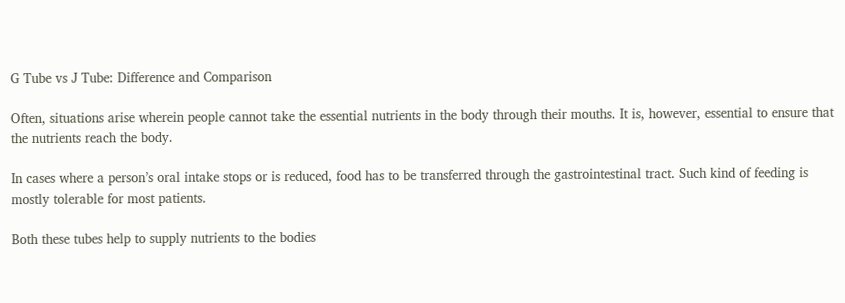G Tube vs J Tube: Difference and Comparison

Often, situations arise wherein people cannot take the essential nutrients in the body through their mouths. It is, however, essential to ensure that the nutrients reach the body.

In cases where a person’s oral intake stops or is reduced, food has to be transferred through the gastrointestinal tract. Such kind of feeding is mostly tolerable for most patients.

Both these tubes help to supply nutrients to the bodies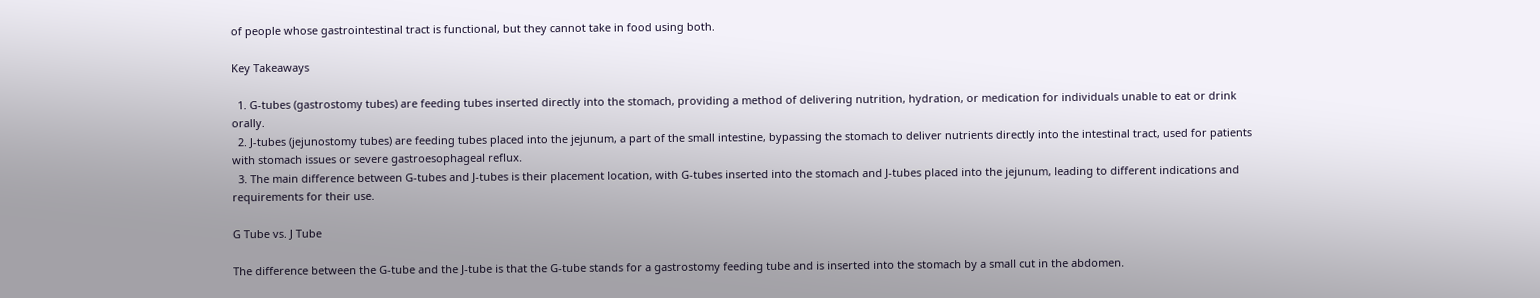of people whose gastrointestinal tract is functional, but they cannot take in food using both.

Key Takeaways

  1. G-tubes (gastrostomy tubes) are feeding tubes inserted directly into the stomach, providing a method of delivering nutrition, hydration, or medication for individuals unable to eat or drink orally.
  2. J-tubes (jejunostomy tubes) are feeding tubes placed into the jejunum, a part of the small intestine, bypassing the stomach to deliver nutrients directly into the intestinal tract, used for patients with stomach issues or severe gastroesophageal reflux.
  3. The main difference between G-tubes and J-tubes is their placement location, with G-tubes inserted into the stomach and J-tubes placed into the jejunum, leading to different indications and requirements for their use.

G Tube vs. J Tube

The difference between the G-tube and the J-tube is that the G-tube stands for a gastrostomy feeding tube and is inserted into the stomach by a small cut in the abdomen.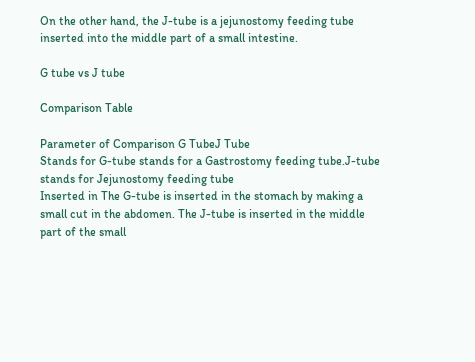On the other hand, the J-tube is a jejunostomy feeding tube inserted into the middle part of a small intestine.

G tube vs J tube

Comparison Table

Parameter of Comparison G TubeJ Tube
Stands for G-tube stands for a Gastrostomy feeding tube.J-tube stands for Jejunostomy feeding tube
Inserted in The G-tube is inserted in the stomach by making a small cut in the abdomen. The J-tube is inserted in the middle part of the small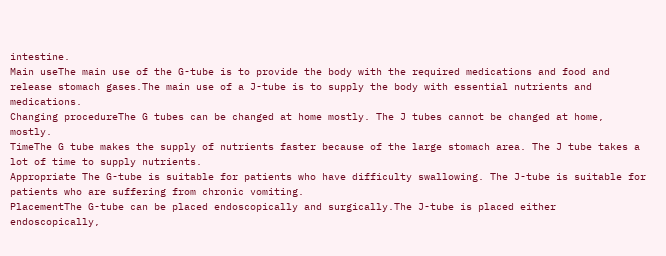intestine.
Main useThe main use of the G-tube is to provide the body with the required medications and food and release stomach gases.The main use of a J-tube is to supply the body with essential nutrients and medications.
Changing procedureThe G tubes can be changed at home mostly. The J tubes cannot be changed at home, mostly.
TimeThe G tube makes the supply of nutrients faster because of the large stomach area. The J tube takes a lot of time to supply nutrients.
Appropriate The G-tube is suitable for patients who have difficulty swallowing. The J-tube is suitable for patients who are suffering from chronic vomiting.
PlacementThe G-tube can be placed endoscopically and surgically.The J-tube is placed either endoscopically,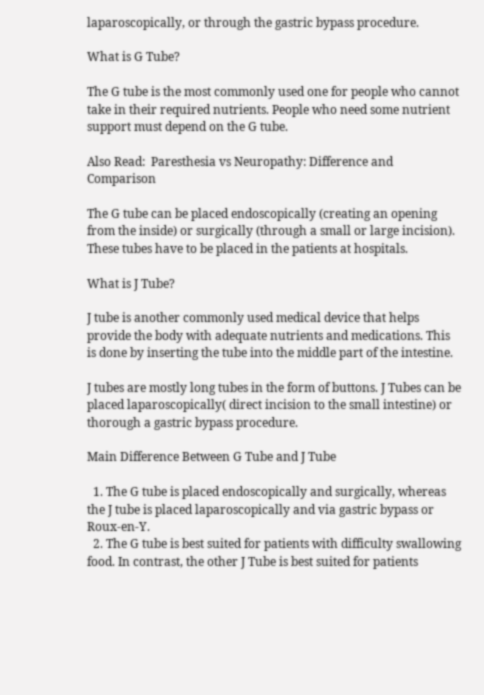laparoscopically, or through the gastric bypass procedure.

What is G Tube?

The G tube is the most commonly used one for people who cannot take in their required nutrients. People who need some nutrient support must depend on the G tube.

Also Read:  Paresthesia vs Neuropathy: Difference and Comparison

The G tube can be placed endoscopically (creating an opening from the inside) or surgically (through a small or large incision). These tubes have to be placed in the patients at hospitals.

What is J Tube?

J tube is another commonly used medical device that helps provide the body with adequate nutrients and medications. This is done by inserting the tube into the middle part of the intestine.

J tubes are mostly long tubes in the form of buttons. J Tubes can be placed laparoscopically( direct incision to the small intestine) or thorough a gastric bypass procedure.

Main Difference Between G Tube and J Tube

  1. The G tube is placed endoscopically and surgically, whereas the J tube is placed laparoscopically and via gastric bypass or Roux-en-Y.
  2. The G tube is best suited for patients with difficulty swallowing food. In contrast, the other J Tube is best suited for patients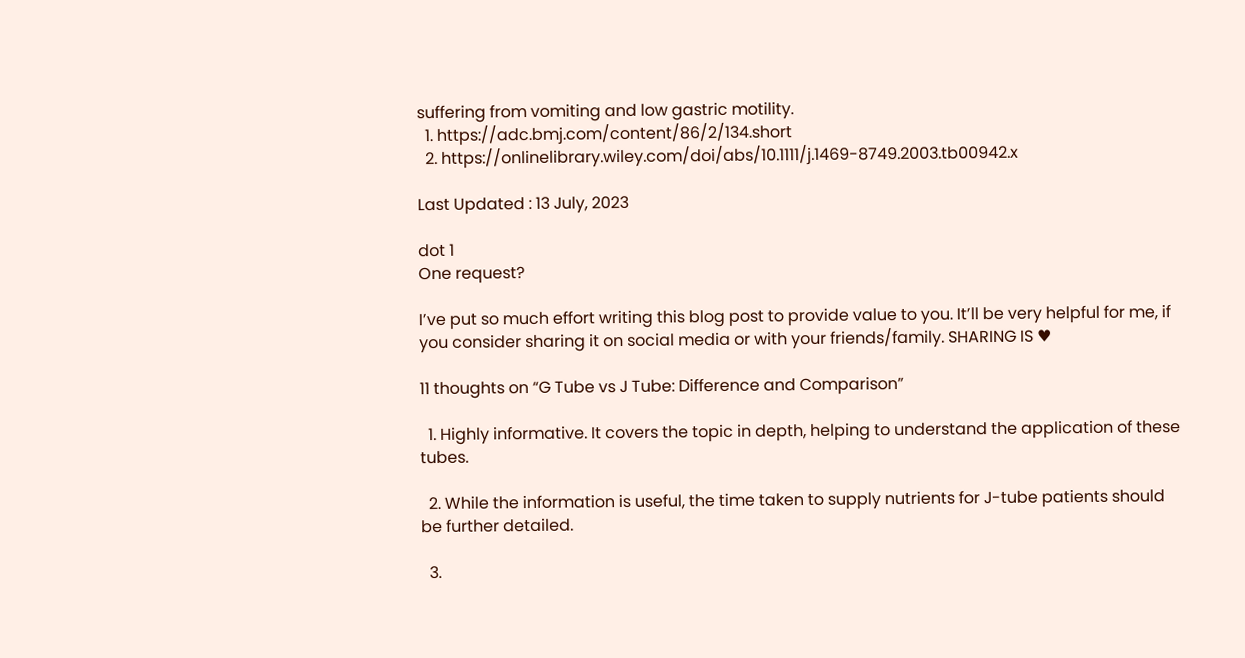suffering from vomiting and low gastric motility.
  1. https://adc.bmj.com/content/86/2/134.short
  2. https://onlinelibrary.wiley.com/doi/abs/10.1111/j.1469-8749.2003.tb00942.x

Last Updated : 13 July, 2023

dot 1
One request?

I’ve put so much effort writing this blog post to provide value to you. It’ll be very helpful for me, if you consider sharing it on social media or with your friends/family. SHARING IS ♥

11 thoughts on “G Tube vs J Tube: Difference and Comparison”

  1. Highly informative. It covers the topic in depth, helping to understand the application of these tubes.

  2. While the information is useful, the time taken to supply nutrients for J-tube patients should be further detailed.

  3.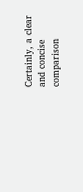Certainly, a clear and concise comparison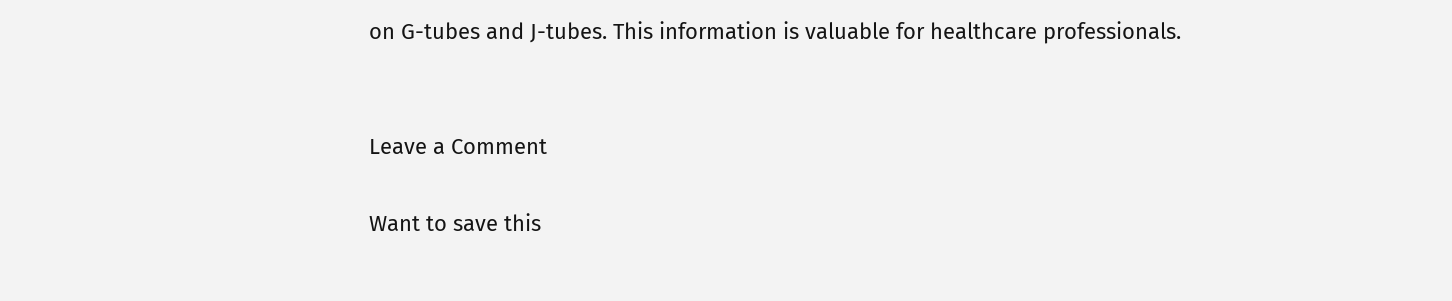on G-tubes and J-tubes. This information is valuable for healthcare professionals.


Leave a Comment

Want to save this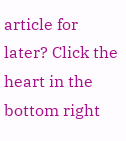article for later? Click the heart in the bottom right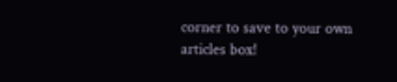corner to save to your own articles box!